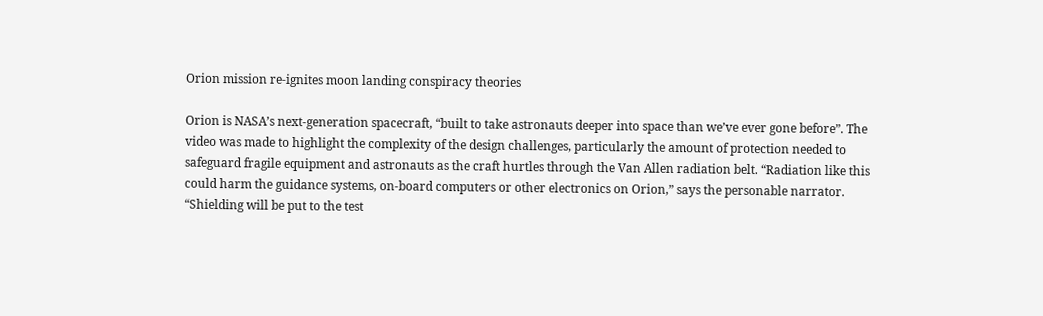Orion mission re-ignites moon landing conspiracy theories

Orion is NASA’s next-generation spacecraft, “built to take astronauts deeper into space than we’ve ever gone before”. The video was made to highlight the complexity of the design challenges, particularly the amount of protection needed to safeguard fragile equipment and astronauts as the craft hurtles through the Van Allen radiation belt. “Radiation like this could harm the guidance systems, on-board computers or other electronics on Orion,” says the personable narrator. “Shielding will be put to the test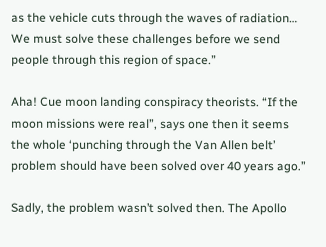as the vehicle cuts through the waves of radiation… We must solve these challenges before we send people through this region of space.”

Aha! Cue moon landing conspiracy theorists. “If the moon missions were real”, says one then it seems the whole ‘punching through the Van Allen belt’ problem should have been solved over 40 years ago.”

Sadly, the problem wasn’t solved then. The Apollo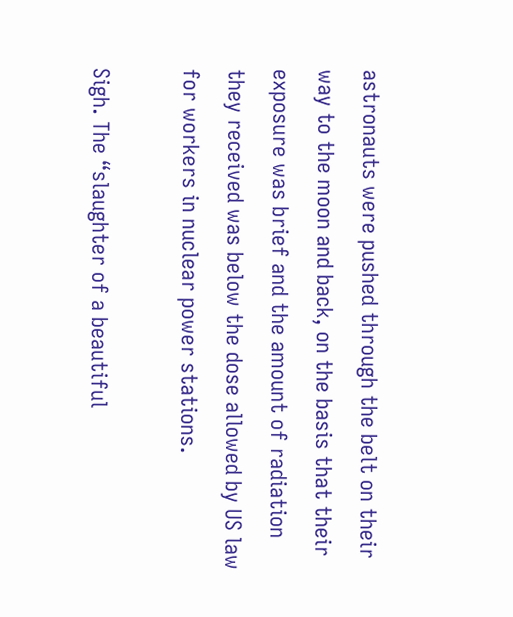astronauts were pushed through the belt on their way to the moon and back, on the basis that their exposure was brief and the amount of radiation they received was below the dose allowed by US law for workers in nuclear power stations.

Sigh. The “slaughter of a beautiful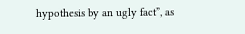hypothesis by an ugly fact”, as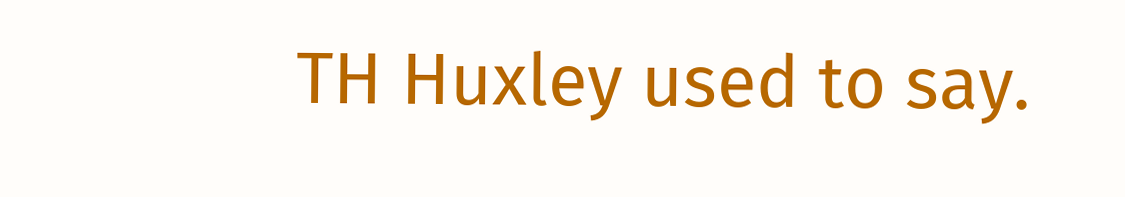TH Huxley used to say.